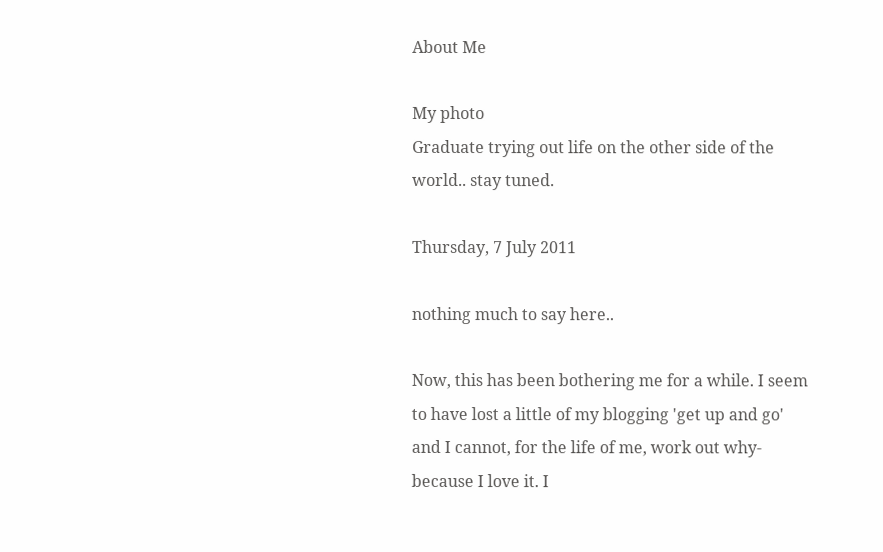About Me

My photo
Graduate trying out life on the other side of the world.. stay tuned.

Thursday, 7 July 2011

nothing much to say here..

Now, this has been bothering me for a while. I seem to have lost a little of my blogging 'get up and go' and I cannot, for the life of me, work out why- because I love it. I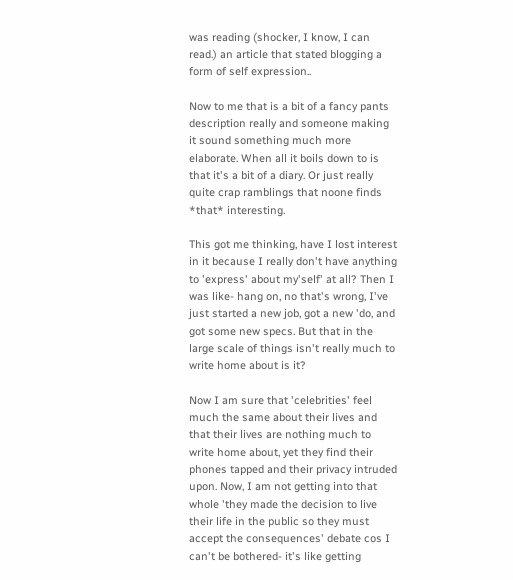was reading (shocker, I know, I can read.) an article that stated blogging a form of self expression..

Now to me that is a bit of a fancy pants description really and someone making it sound something much more elaborate. When all it boils down to is that it's a bit of a diary. Or just really quite crap ramblings that noone finds *that* interesting.

This got me thinking, have I lost interest in it because I really don't have anything to 'express' about my'self' at all? Then I was like- hang on, no that's wrong, I've just started a new job, got a new 'do, and got some new specs. But that in the large scale of things isn't really much to write home about is it?

Now I am sure that 'celebrities' feel much the same about their lives and that their lives are nothing much to write home about, yet they find their phones tapped and their privacy intruded upon. Now, I am not getting into that whole 'they made the decision to live their life in the public so they must accept the consequences' debate cos I can't be bothered- it's like getting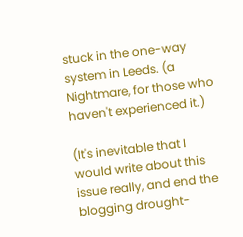stuck in the one-way system in Leeds. (a Nightmare, for those who haven't experienced it.)

(It's inevitable that I would write about this issue really, and end the blogging drought-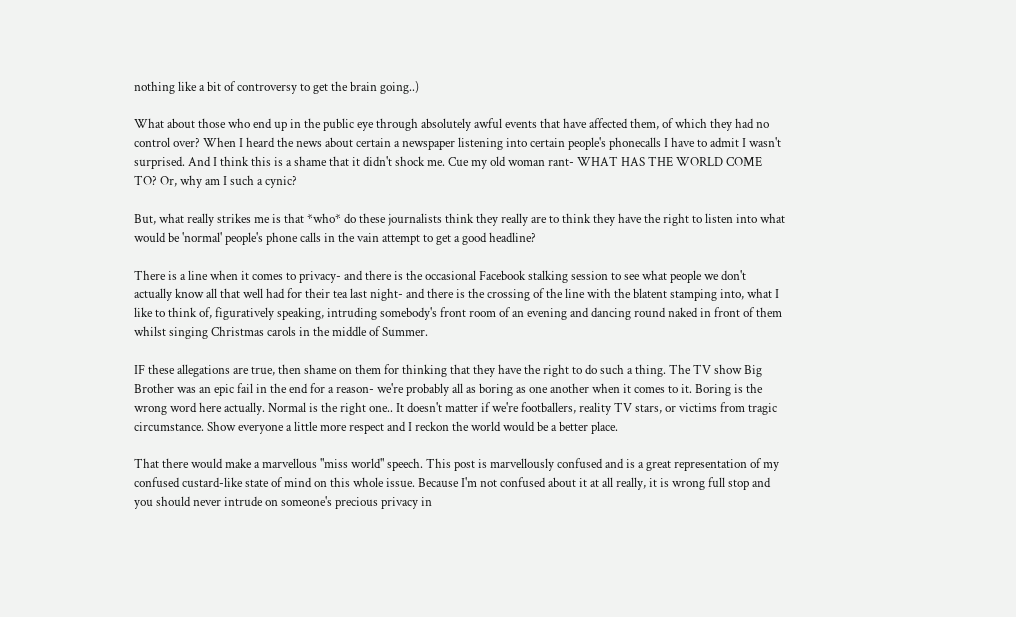nothing like a bit of controversy to get the brain going..)

What about those who end up in the public eye through absolutely awful events that have affected them, of which they had no control over? When I heard the news about certain a newspaper listening into certain people's phonecalls I have to admit I wasn't surprised. And I think this is a shame that it didn't shock me. Cue my old woman rant- WHAT HAS THE WORLD COME TO? Or, why am I such a cynic?

But, what really strikes me is that *who* do these journalists think they really are to think they have the right to listen into what would be 'normal' people's phone calls in the vain attempt to get a good headline?

There is a line when it comes to privacy- and there is the occasional Facebook stalking session to see what people we don't actually know all that well had for their tea last night- and there is the crossing of the line with the blatent stamping into, what I like to think of, figuratively speaking, intruding somebody's front room of an evening and dancing round naked in front of them whilst singing Christmas carols in the middle of Summer.

IF these allegations are true, then shame on them for thinking that they have the right to do such a thing. The TV show Big Brother was an epic fail in the end for a reason- we're probably all as boring as one another when it comes to it. Boring is the wrong word here actually. Normal is the right one.. It doesn't matter if we're footballers, reality TV stars, or victims from tragic circumstance. Show everyone a little more respect and I reckon the world would be a better place.

That there would make a marvellous "miss world" speech. This post is marvellously confused and is a great representation of my confused custard-like state of mind on this whole issue. Because I'm not confused about it at all really, it is wrong full stop and you should never intrude on someone's precious privacy in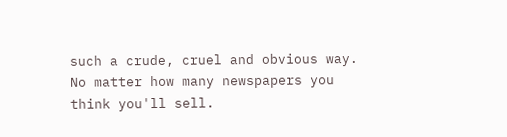such a crude, cruel and obvious way. No matter how many newspapers you think you'll sell.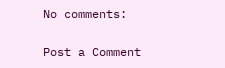No comments:

Post a Comment